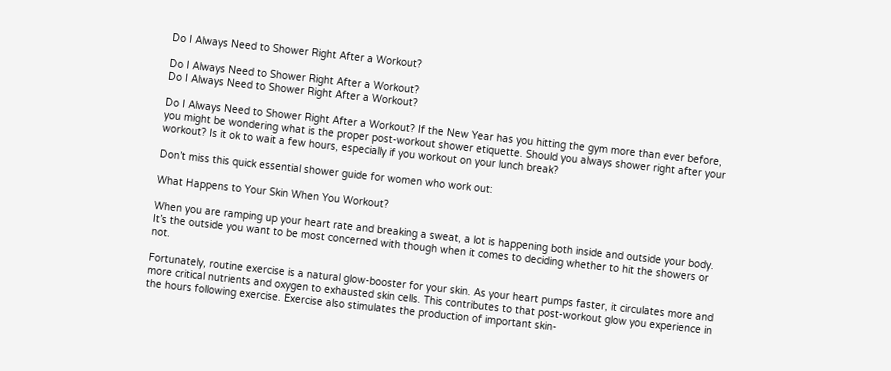Do I Always Need to Shower Right After a Workout?

Do I Always Need to Shower Right After a Workout?
Do I Always Need to Shower Right After a Workout?

Do I Always Need to Shower Right After a Workout? If the New Year has you hitting the gym more than ever before, you might be wondering what is the proper post-workout shower etiquette. Should you always shower right after your workout? Is it ok to wait a few hours, especially if you workout on your lunch break?

Don’t miss this quick essential shower guide for women who work out:

What Happens to Your Skin When You Workout?

When you are ramping up your heart rate and breaking a sweat, a lot is happening both inside and outside your body. It’s the outside you want to be most concerned with though when it comes to deciding whether to hit the showers or not.

Fortunately, routine exercise is a natural glow-booster for your skin. As your heart pumps faster, it circulates more and more critical nutrients and oxygen to exhausted skin cells. This contributes to that post-workout glow you experience in the hours following exercise. Exercise also stimulates the production of important skin-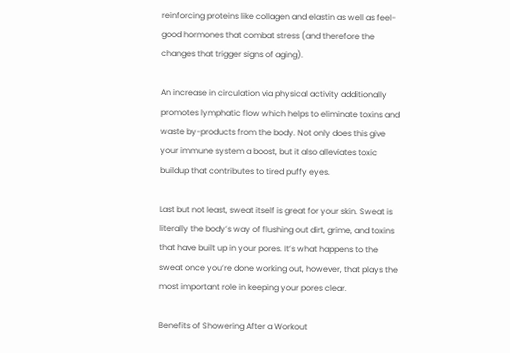reinforcing proteins like collagen and elastin as well as feel-good hormones that combat stress (and therefore the changes that trigger signs of aging).

An increase in circulation via physical activity additionally promotes lymphatic flow which helps to eliminate toxins and waste by-products from the body. Not only does this give your immune system a boost, but it also alleviates toxic buildup that contributes to tired puffy eyes.

Last but not least, sweat itself is great for your skin. Sweat is literally the body’s way of flushing out dirt, grime, and toxins that have built up in your pores. It’s what happens to the sweat once you’re done working out, however, that plays the most important role in keeping your pores clear.

Benefits of Showering After a Workout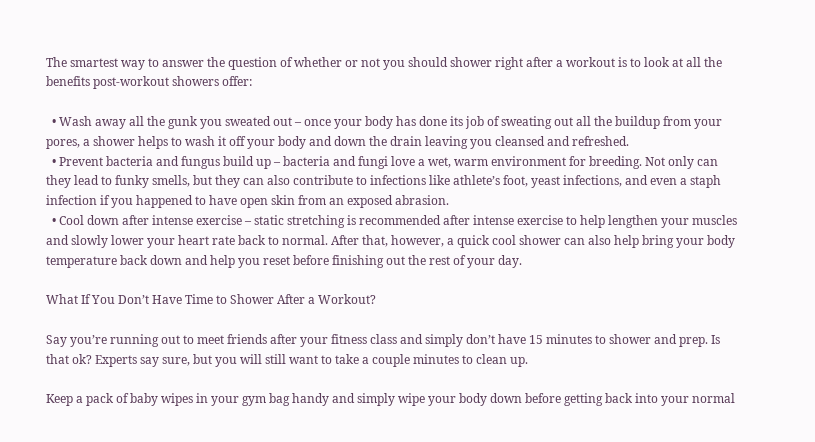The smartest way to answer the question of whether or not you should shower right after a workout is to look at all the benefits post-workout showers offer:

  • Wash away all the gunk you sweated out – once your body has done its job of sweating out all the buildup from your pores, a shower helps to wash it off your body and down the drain leaving you cleansed and refreshed.
  • Prevent bacteria and fungus build up – bacteria and fungi love a wet, warm environment for breeding. Not only can they lead to funky smells, but they can also contribute to infections like athlete’s foot, yeast infections, and even a staph infection if you happened to have open skin from an exposed abrasion.
  • Cool down after intense exercise – static stretching is recommended after intense exercise to help lengthen your muscles and slowly lower your heart rate back to normal. After that, however, a quick cool shower can also help bring your body temperature back down and help you reset before finishing out the rest of your day.

What If You Don’t Have Time to Shower After a Workout?

Say you’re running out to meet friends after your fitness class and simply don’t have 15 minutes to shower and prep. Is that ok? Experts say sure, but you will still want to take a couple minutes to clean up.

Keep a pack of baby wipes in your gym bag handy and simply wipe your body down before getting back into your normal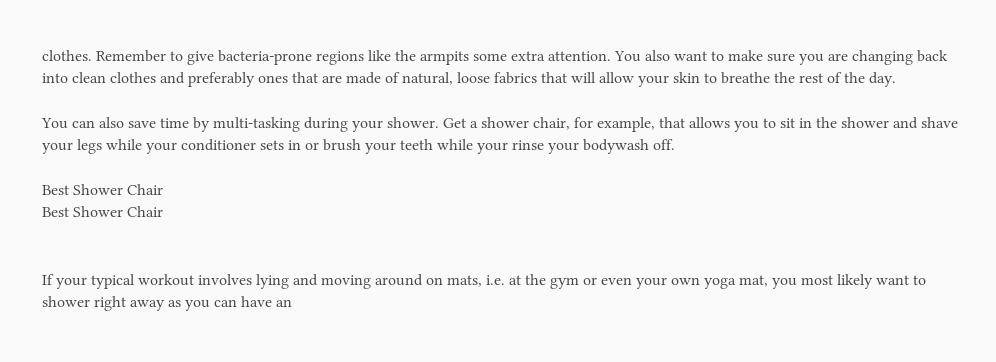clothes. Remember to give bacteria-prone regions like the armpits some extra attention. You also want to make sure you are changing back into clean clothes and preferably ones that are made of natural, loose fabrics that will allow your skin to breathe the rest of the day.

You can also save time by multi-tasking during your shower. Get a shower chair, for example, that allows you to sit in the shower and shave your legs while your conditioner sets in or brush your teeth while your rinse your bodywash off.

Best Shower Chair
Best Shower Chair


If your typical workout involves lying and moving around on mats, i.e. at the gym or even your own yoga mat, you most likely want to shower right away as you can have an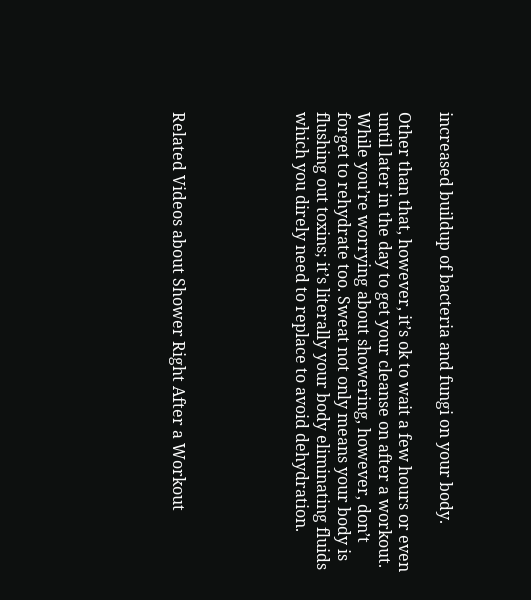increased buildup of bacteria and fungi on your body.

Other than that, however, it’s ok to wait a few hours or even until later in the day to get your cleanse on after a workout. While you’re worrying about showering, however, don’t forget to rehydrate too. Sweat not only means your body is flushing out toxins; it’s literally your body eliminating fluids which you direly need to replace to avoid dehydration.





Related Videos about Shower Right After a Workout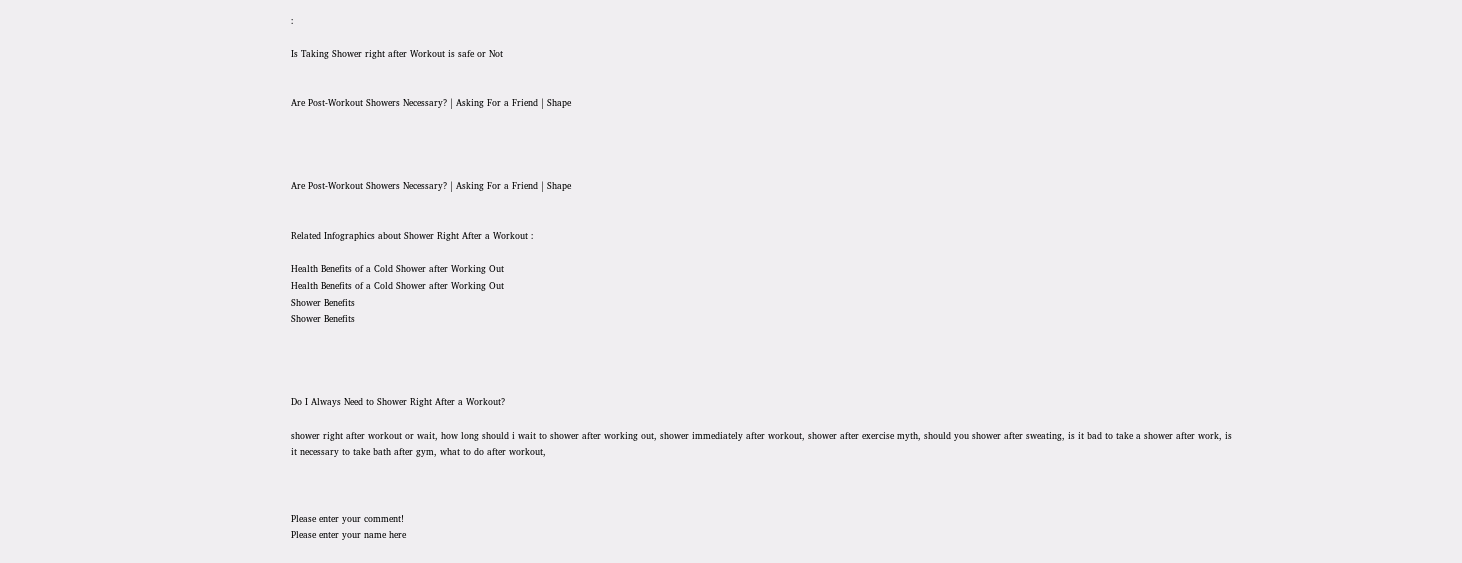:

Is Taking Shower right after Workout is safe or Not


Are Post-Workout Showers Necessary? | Asking For a Friend | Shape




Are Post-Workout Showers Necessary? | Asking For a Friend | Shape


Related Infographics about Shower Right After a Workout :

Health Benefits of a Cold Shower after Working Out
Health Benefits of a Cold Shower after Working Out
Shower Benefits
Shower Benefits




Do I Always Need to Shower Right After a Workout?

shower right after workout or wait, how long should i wait to shower after working out, shower immediately after workout, shower after exercise myth, should you shower after sweating, is it bad to take a shower after work, is it necessary to take bath after gym, what to do after workout,



Please enter your comment!
Please enter your name here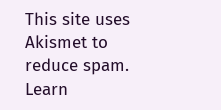This site uses Akismet to reduce spam. Learn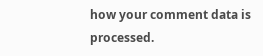how your comment data is processed.